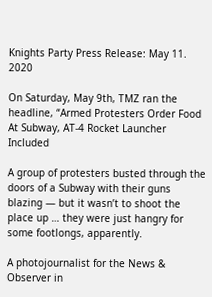Knights Party Press Release: May 11. 2020

On Saturday, May 9th, TMZ ran the headline, “Armed Protesters Order Food At Subway, AT-4 Rocket Launcher Included

A group of protesters busted through the doors of a Subway with their guns blazing — but it wasn’t to shoot the place up … they were just hangry for some footlongs, apparently.

A photojournalist for the News & Observer in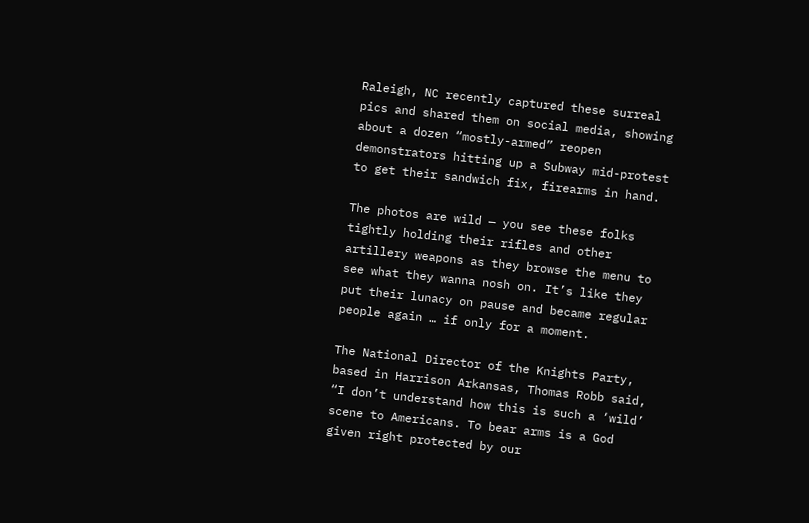Raleigh, NC recently captured these surreal pics and shared them on social media, showing about a dozen “mostly-armed” reopen demonstrators hitting up a Subway mid-protest to get their sandwich fix, firearms in hand.

The photos are wild — you see these folks tightly holding their rifles and other artillery weapons as they browse the menu to see what they wanna nosh on. It’s like they put their lunacy on pause and became regular people again … if only for a moment.

The National Director of the Knights Party, based in Harrison Arkansas, Thomas Robb said, “I don’t understand how this is such a ‘wild’ scene to Americans. To bear arms is a God given right protected by our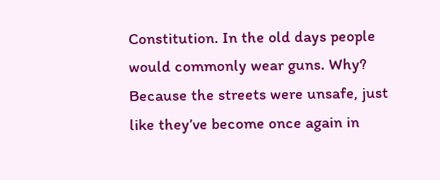Constitution. In the old days people would commonly wear guns. Why? Because the streets were unsafe, just like they’ve become once again in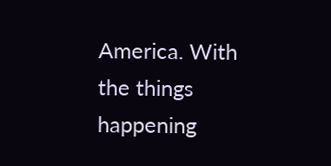America. With the things happening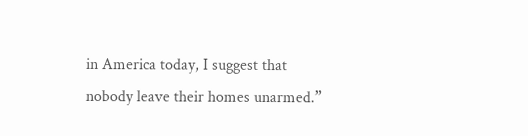in America today, I suggest that nobody leave their homes unarmed.”